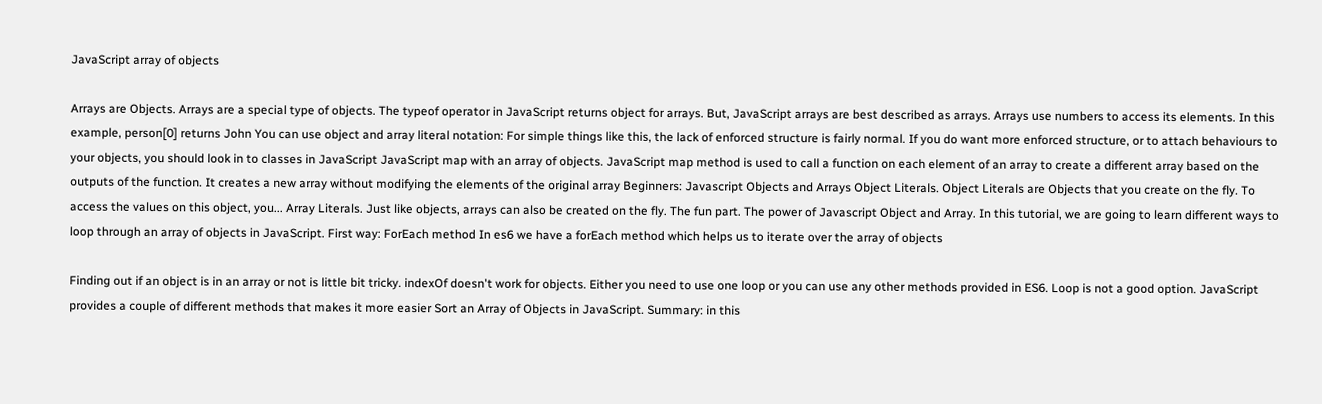JavaScript array of objects

Arrays are Objects. Arrays are a special type of objects. The typeof operator in JavaScript returns object for arrays. But, JavaScript arrays are best described as arrays. Arrays use numbers to access its elements. In this example, person[0] returns John You can use object and array literal notation: For simple things like this, the lack of enforced structure is fairly normal. If you do want more enforced structure, or to attach behaviours to your objects, you should look in to classes in JavaScript JavaScript map with an array of objects. JavaScript map method is used to call a function on each element of an array to create a different array based on the outputs of the function. It creates a new array without modifying the elements of the original array Beginners: Javascript Objects and Arrays Object Literals. Object Literals are Objects that you create on the fly. To access the values on this object, you... Array Literals. Just like objects, arrays can also be created on the fly. The fun part. The power of Javascript Object and Array. In this tutorial, we are going to learn different ways to loop through an array of objects in JavaScript. First way: ForEach method In es6 we have a forEach method which helps us to iterate over the array of objects

Finding out if an object is in an array or not is little bit tricky. indexOf doesn't work for objects. Either you need to use one loop or you can use any other methods provided in ES6. Loop is not a good option. JavaScript provides a couple of different methods that makes it more easier Sort an Array of Objects in JavaScript. Summary: in this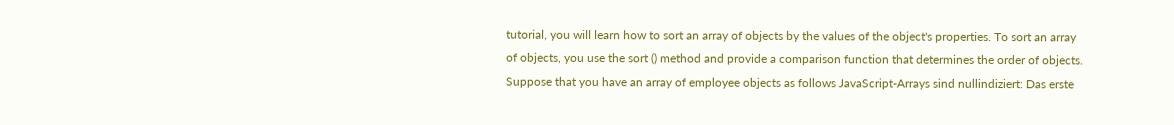tutorial, you will learn how to sort an array of objects by the values of the object's properties. To sort an array of objects, you use the sort () method and provide a comparison function that determines the order of objects. Suppose that you have an array of employee objects as follows JavaScript-Arrays sind nullindiziert: Das erste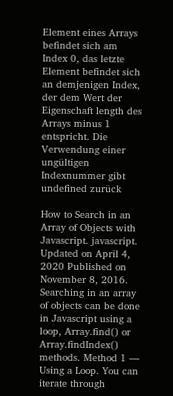Element eines Arrays befindet sich am Index 0, das letzte Element befindet sich an demjenigen Index, der dem Wert der Eigenschaft length des Arrays minus 1 entspricht. Die Verwendung einer ungültigen Indexnummer gibt undefined zurück

How to Search in an Array of Objects with Javascript. javascript. Updated on April 4, 2020 Published on November 8, 2016. Searching in an array of objects can be done in Javascript using a loop, Array.find() or Array.findIndex() methods. Method 1 — Using a Loop. You can iterate through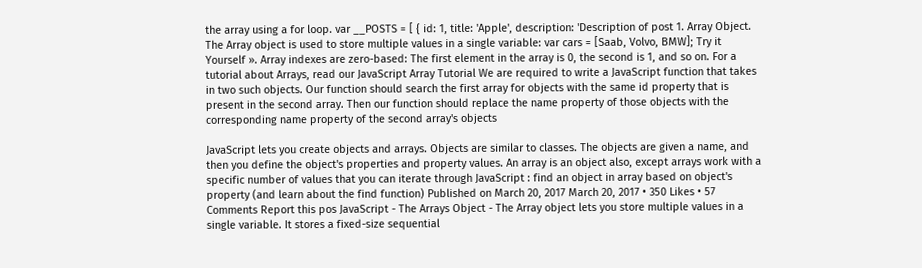the array using a for loop. var __POSTS = [ { id: 1, title: 'Apple', description: 'Description of post 1. Array Object. The Array object is used to store multiple values in a single variable: var cars = [Saab, Volvo, BMW]; Try it Yourself ». Array indexes are zero-based: The first element in the array is 0, the second is 1, and so on. For a tutorial about Arrays, read our JavaScript Array Tutorial We are required to write a JavaScript function that takes in two such objects. Our function should search the first array for objects with the same id property that is present in the second array. Then our function should replace the name property of those objects with the corresponding name property of the second array's objects

JavaScript lets you create objects and arrays. Objects are similar to classes. The objects are given a name, and then you define the object's properties and property values. An array is an object also, except arrays work with a specific number of values that you can iterate through JavaScript : find an object in array based on object's property (and learn about the find function) Published on March 20, 2017 March 20, 2017 • 350 Likes • 57 Comments Report this pos JavaScript - The Arrays Object - The Array object lets you store multiple values in a single variable. It stores a fixed-size sequential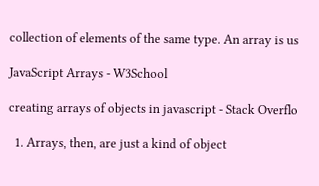collection of elements of the same type. An array is us

JavaScript Arrays - W3School

creating arrays of objects in javascript - Stack Overflo

  1. Arrays, then, are just a kind of object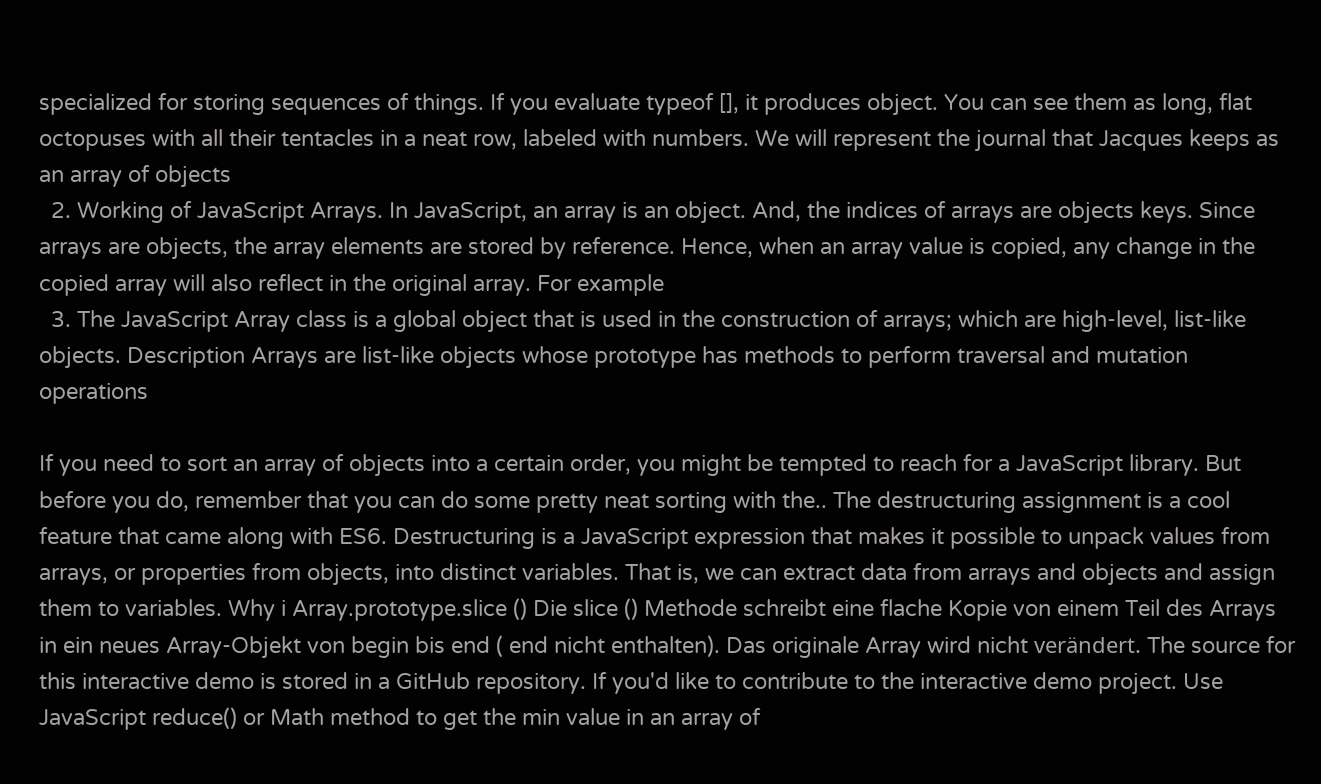specialized for storing sequences of things. If you evaluate typeof [], it produces object. You can see them as long, flat octopuses with all their tentacles in a neat row, labeled with numbers. We will represent the journal that Jacques keeps as an array of objects
  2. Working of JavaScript Arrays. In JavaScript, an array is an object. And, the indices of arrays are objects keys. Since arrays are objects, the array elements are stored by reference. Hence, when an array value is copied, any change in the copied array will also reflect in the original array. For example
  3. The JavaScript Array class is a global object that is used in the construction of arrays; which are high-level, list-like objects. Description Arrays are list-like objects whose prototype has methods to perform traversal and mutation operations

If you need to sort an array of objects into a certain order, you might be tempted to reach for a JavaScript library. But before you do, remember that you can do some pretty neat sorting with the.. The destructuring assignment is a cool feature that came along with ES6. Destructuring is a JavaScript expression that makes it possible to unpack values from arrays, or properties from objects, into distinct variables. That is, we can extract data from arrays and objects and assign them to variables. Why i Array.prototype.slice () Die slice () Methode schreibt eine flache Kopie von einem Teil des Arrays in ein neues Array-Objekt von begin bis end ( end nicht enthalten). Das originale Array wird nicht verändert. The source for this interactive demo is stored in a GitHub repository. If you'd like to contribute to the interactive demo project. Use JavaScript reduce() or Math method to get the min value in an array of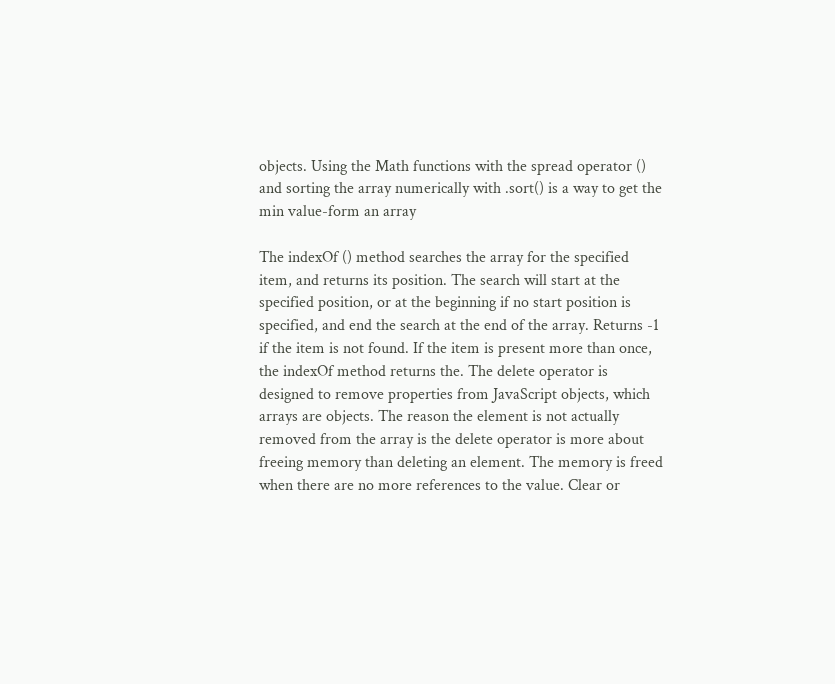objects. Using the Math functions with the spread operator () and sorting the array numerically with .sort() is a way to get the min value-form an array

The indexOf () method searches the array for the specified item, and returns its position. The search will start at the specified position, or at the beginning if no start position is specified, and end the search at the end of the array. Returns -1 if the item is not found. If the item is present more than once, the indexOf method returns the. The delete operator is designed to remove properties from JavaScript objects, which arrays are objects. The reason the element is not actually removed from the array is the delete operator is more about freeing memory than deleting an element. The memory is freed when there are no more references to the value. Clear or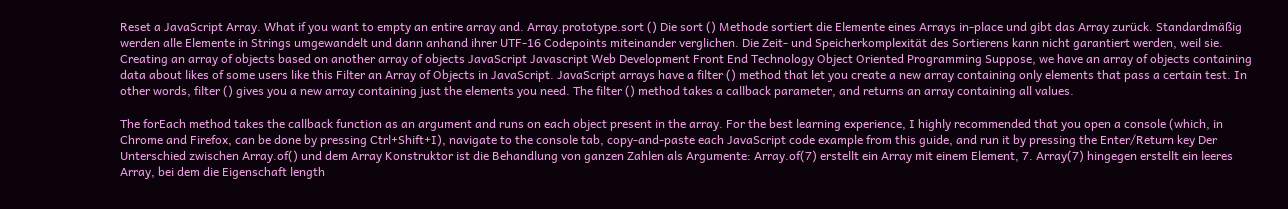Reset a JavaScript Array. What if you want to empty an entire array and. Array.prototype.sort () Die sort () Methode sortiert die Elemente eines Arrays in-place und gibt das Array zurück. Standardmäßig werden alle Elemente in Strings umgewandelt und dann anhand ihrer UTF-16 Codepoints miteinander verglichen. Die Zeit- und Speicherkomplexität des Sortierens kann nicht garantiert werden, weil sie. Creating an array of objects based on another array of objects JavaScript Javascript Web Development Front End Technology Object Oriented Programming Suppose, we have an array of objects containing data about likes of some users like this Filter an Array of Objects in JavaScript. JavaScript arrays have a filter () method that let you create a new array containing only elements that pass a certain test. In other words, filter () gives you a new array containing just the elements you need. The filter () method takes a callback parameter, and returns an array containing all values.

The forEach method takes the callback function as an argument and runs on each object present in the array. For the best learning experience, I highly recommended that you open a console (which, in Chrome and Firefox, can be done by pressing Ctrl+Shift+I), navigate to the console tab, copy-and-paste each JavaScript code example from this guide, and run it by pressing the Enter/Return key Der Unterschied zwischen Array.of() und dem Array Konstruktor ist die Behandlung von ganzen Zahlen als Argumente: Array.of(7) erstellt ein Array mit einem Element, 7. Array(7) hingegen erstellt ein leeres Array, bei dem die Eigenschaft length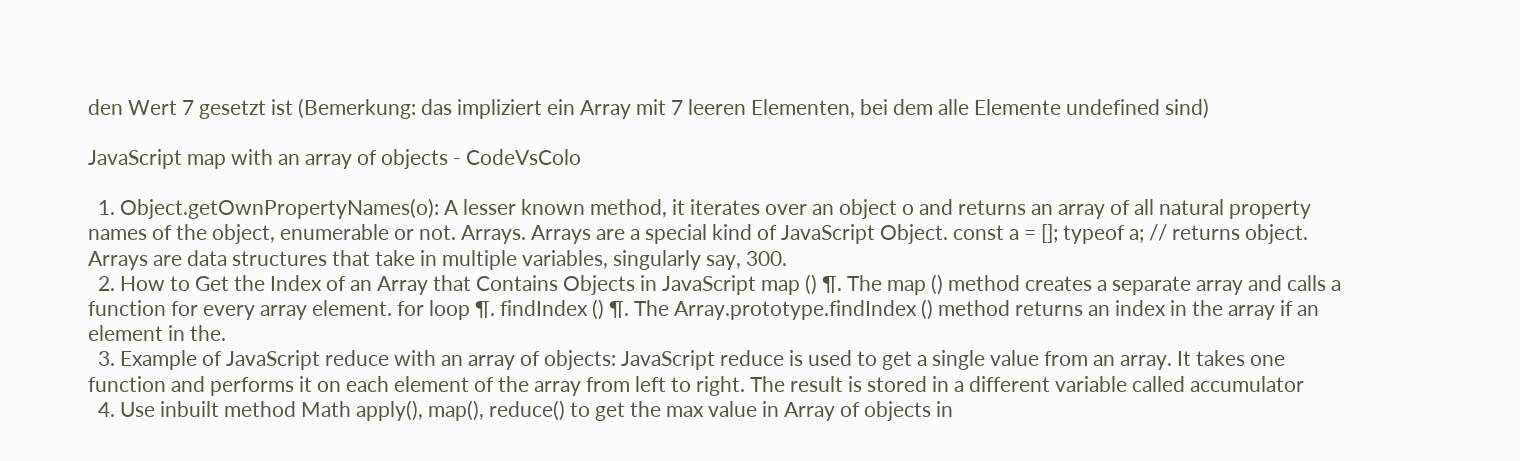den Wert 7 gesetzt ist (Bemerkung: das impliziert ein Array mit 7 leeren Elementen, bei dem alle Elemente undefined sind)

JavaScript map with an array of objects - CodeVsColo

  1. Object.getOwnPropertyNames(o): A lesser known method, it iterates over an object o and returns an array of all natural property names of the object, enumerable or not. Arrays. Arrays are a special kind of JavaScript Object. const a = []; typeof a; // returns object. Arrays are data structures that take in multiple variables, singularly say, 300.
  2. How to Get the Index of an Array that Contains Objects in JavaScript map () ¶. The map () method creates a separate array and calls a function for every array element. for loop ¶. findIndex () ¶. The Array.prototype.findIndex () method returns an index in the array if an element in the.
  3. Example of JavaScript reduce with an array of objects: JavaScript reduce is used to get a single value from an array. It takes one function and performs it on each element of the array from left to right. The result is stored in a different variable called accumulator
  4. Use inbuilt method Math apply(), map(), reduce() to get the max value in Array of objects in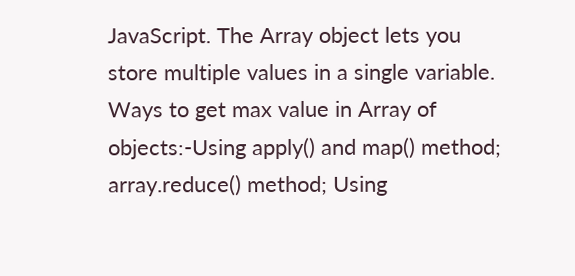JavaScript. The Array object lets you store multiple values in a single variable. Ways to get max value in Array of objects:-Using apply() and map() method; array.reduce() method; Using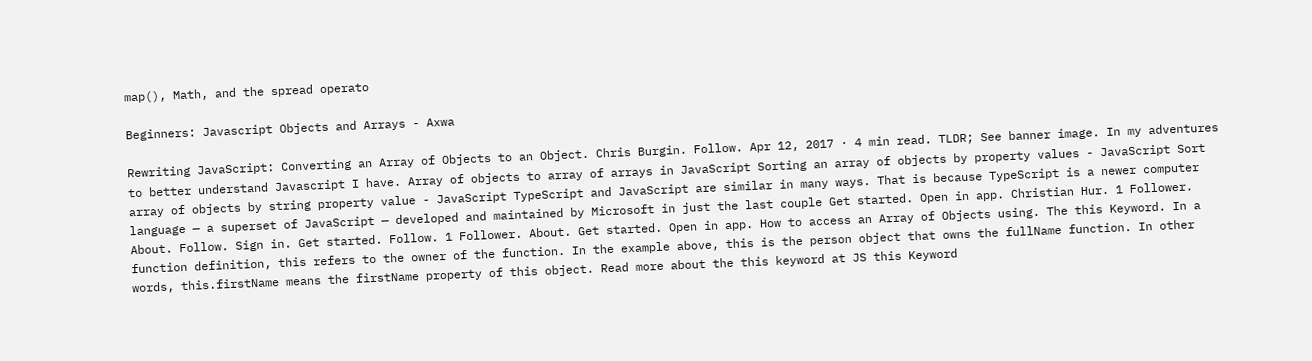map(), Math, and the spread operato

Beginners: Javascript Objects and Arrays - Axwa

Rewriting JavaScript: Converting an Array of Objects to an Object. Chris Burgin. Follow. Apr 12, 2017 · 4 min read. TLDR; See banner image. In my adventures to better understand Javascript I have. Array of objects to array of arrays in JavaScript Sorting an array of objects by property values - JavaScript Sort array of objects by string property value - JavaScript TypeScript and JavaScript are similar in many ways. That is because TypeScript is a newer computer language — a superset of JavaScript — developed and maintained by Microsoft in just the last couple Get started. Open in app. Christian Hur. 1 Follower. About. Follow. Sign in. Get started. Follow. 1 Follower. About. Get started. Open in app. How to access an Array of Objects using. The this Keyword. In a function definition, this refers to the owner of the function. In the example above, this is the person object that owns the fullName function. In other words, this.firstName means the firstName property of this object. Read more about the this keyword at JS this Keyword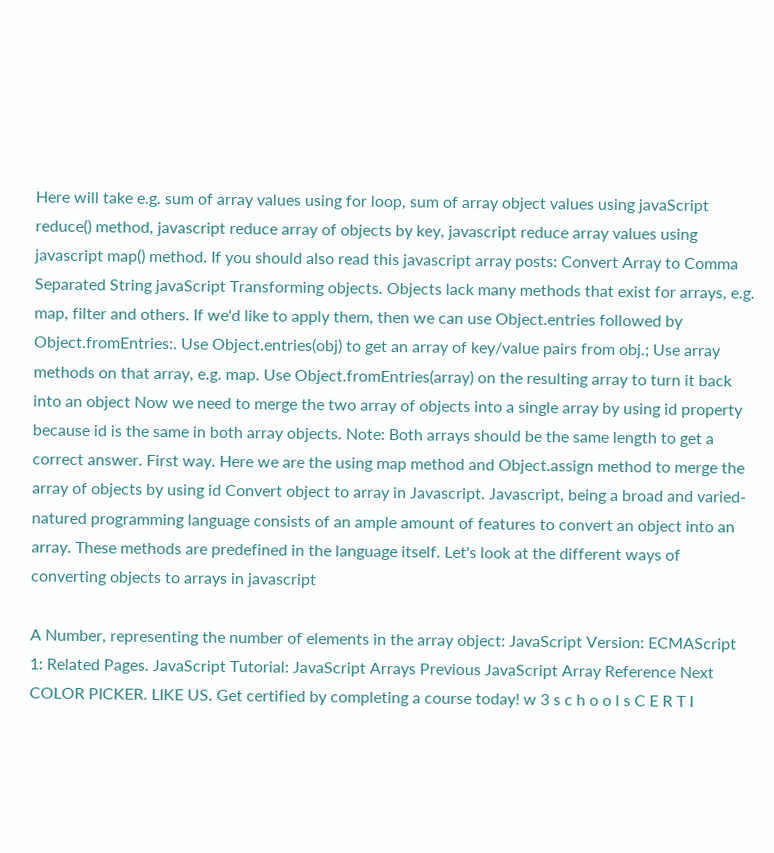Here will take e.g. sum of array values using for loop, sum of array object values using javaScript reduce() method, javascript reduce array of objects by key, javascript reduce array values using javascript map() method. If you should also read this javascript array posts: Convert Array to Comma Separated String javaScript Transforming objects. Objects lack many methods that exist for arrays, e.g. map, filter and others. If we'd like to apply them, then we can use Object.entries followed by Object.fromEntries:. Use Object.entries(obj) to get an array of key/value pairs from obj.; Use array methods on that array, e.g. map. Use Object.fromEntries(array) on the resulting array to turn it back into an object Now we need to merge the two array of objects into a single array by using id property because id is the same in both array objects. Note: Both arrays should be the same length to get a correct answer. First way. Here we are the using map method and Object.assign method to merge the array of objects by using id Convert object to array in Javascript. Javascript, being a broad and varied-natured programming language consists of an ample amount of features to convert an object into an array. These methods are predefined in the language itself. Let's look at the different ways of converting objects to arrays in javascript

A Number, representing the number of elements in the array object: JavaScript Version: ECMAScript 1: Related Pages. JavaScript Tutorial: JavaScript Arrays Previous JavaScript Array Reference Next COLOR PICKER. LIKE US. Get certified by completing a course today! w 3 s c h o o l s C E R T I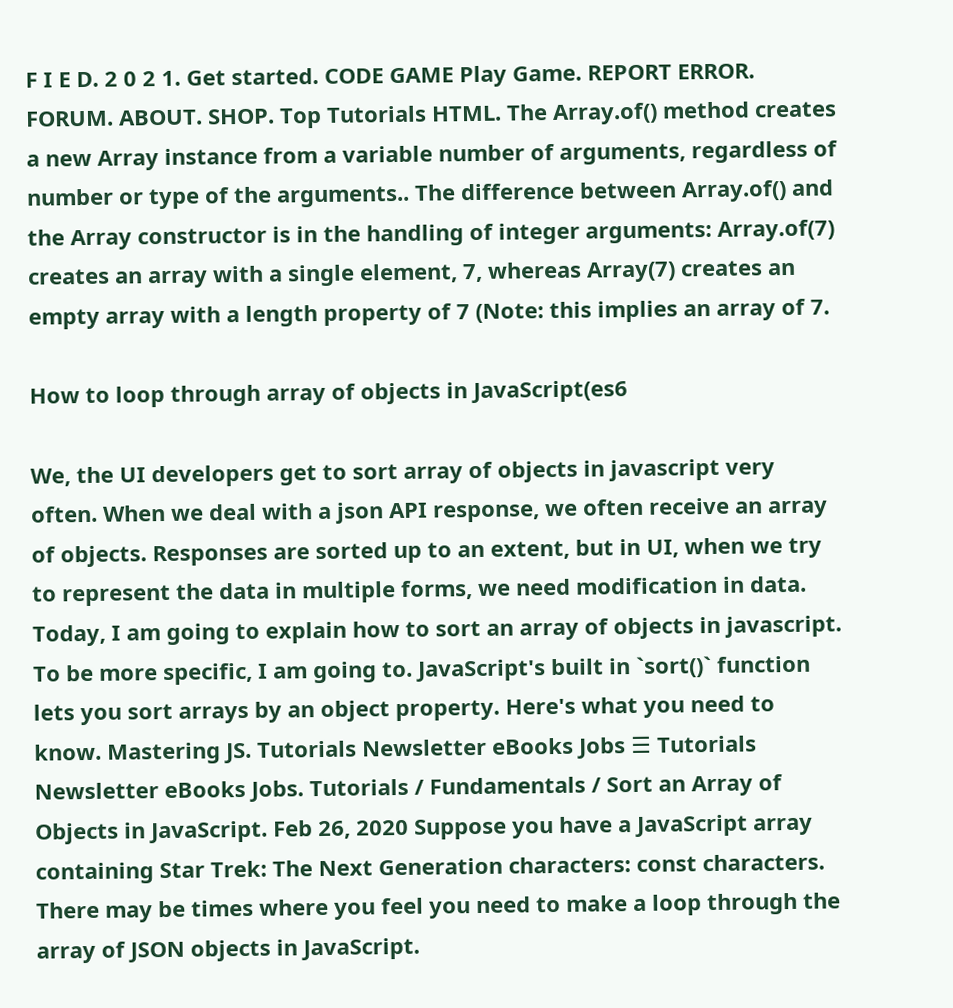F I E D. 2 0 2 1. Get started. CODE GAME Play Game. REPORT ERROR. FORUM. ABOUT. SHOP. Top Tutorials HTML. The Array.of() method creates a new Array instance from a variable number of arguments, regardless of number or type of the arguments.. The difference between Array.of() and the Array constructor is in the handling of integer arguments: Array.of(7) creates an array with a single element, 7, whereas Array(7) creates an empty array with a length property of 7 (Note: this implies an array of 7.

How to loop through array of objects in JavaScript(es6

We, the UI developers get to sort array of objects in javascript very often. When we deal with a json API response, we often receive an array of objects. Responses are sorted up to an extent, but in UI, when we try to represent the data in multiple forms, we need modification in data. Today, I am going to explain how to sort an array of objects in javascript. To be more specific, I am going to. JavaScript's built in `sort()` function lets you sort arrays by an object property. Here's what you need to know. Mastering JS. Tutorials Newsletter eBooks Jobs ☰ Tutorials Newsletter eBooks Jobs. Tutorials / Fundamentals / Sort an Array of Objects in JavaScript. Feb 26, 2020 Suppose you have a JavaScript array containing Star Trek: The Next Generation characters: const characters. There may be times where you feel you need to make a loop through the array of JSON objects in JavaScript.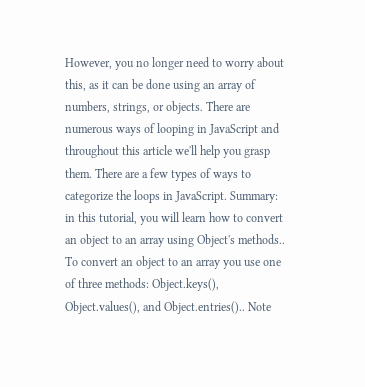However, you no longer need to worry about this, as it can be done using an array of numbers, strings, or objects. There are numerous ways of looping in JavaScript and throughout this article we'll help you grasp them. There are a few types of ways to categorize the loops in JavaScript. Summary: in this tutorial, you will learn how to convert an object to an array using Object's methods.. To convert an object to an array you use one of three methods: Object.keys(), Object.values(), and Object.entries().. Note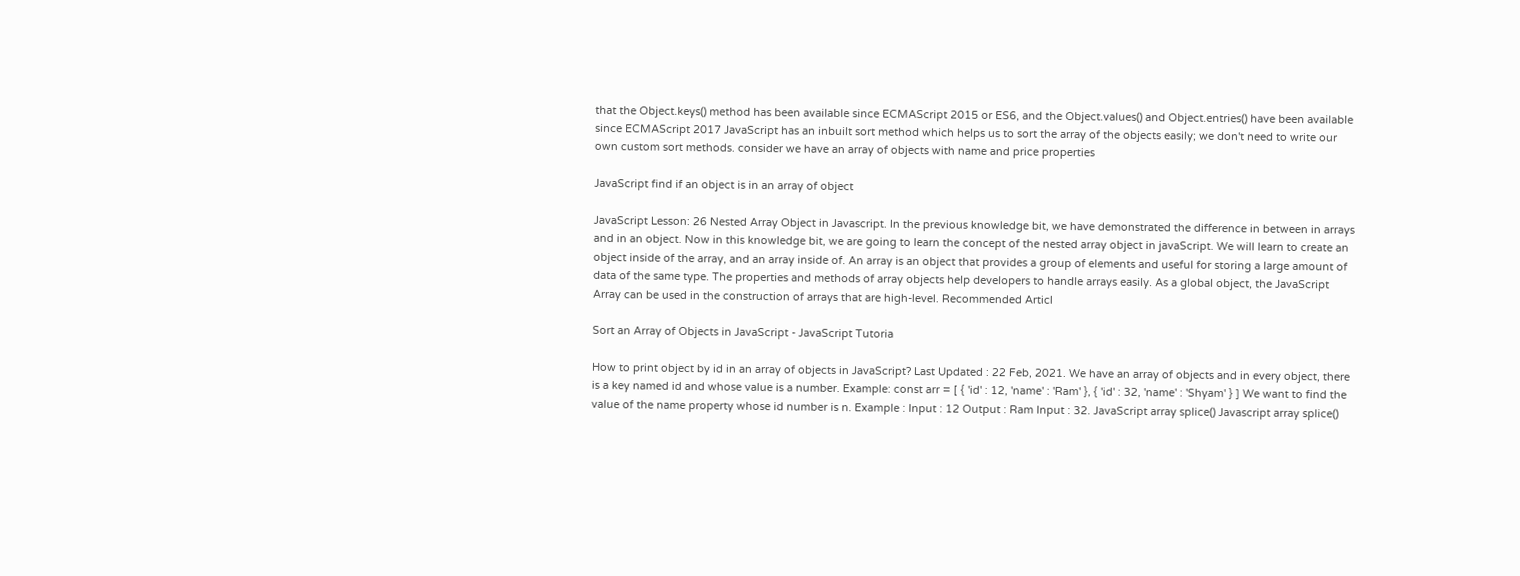that the Object.keys() method has been available since ECMAScript 2015 or ES6, and the Object.values() and Object.entries() have been available since ECMAScript 2017 JavaScript has an inbuilt sort method which helps us to sort the array of the objects easily; we don't need to write our own custom sort methods. consider we have an array of objects with name and price properties

JavaScript find if an object is in an array of object

JavaScript Lesson: 26 Nested Array Object in Javascript. In the previous knowledge bit, we have demonstrated the difference in between in arrays and in an object. Now in this knowledge bit, we are going to learn the concept of the nested array object in javaScript. We will learn to create an object inside of the array, and an array inside of. An array is an object that provides a group of elements and useful for storing a large amount of data of the same type. The properties and methods of array objects help developers to handle arrays easily. As a global object, the JavaScript Array can be used in the construction of arrays that are high-level. Recommended Articl

Sort an Array of Objects in JavaScript - JavaScript Tutoria

How to print object by id in an array of objects in JavaScript? Last Updated : 22 Feb, 2021. We have an array of objects and in every object, there is a key named id and whose value is a number. Example: const arr = [ { 'id' : 12, 'name' : 'Ram' }, { 'id' : 32, 'name' : 'Shyam' } ] We want to find the value of the name property whose id number is n. Example : Input : 12 Output : Ram Input : 32. JavaScript array splice() Javascript array splice()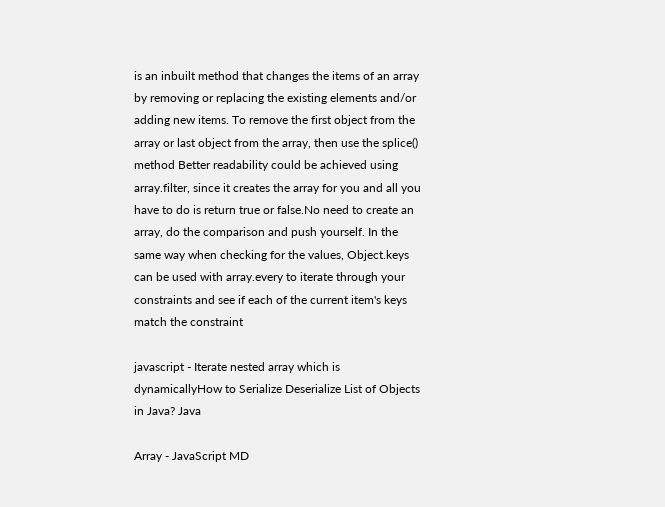is an inbuilt method that changes the items of an array by removing or replacing the existing elements and/or adding new items. To remove the first object from the array or last object from the array, then use the splice() method Better readability could be achieved using array.filter, since it creates the array for you and all you have to do is return true or false.No need to create an array, do the comparison and push yourself. In the same way when checking for the values, Object.keys can be used with array.every to iterate through your constraints and see if each of the current item's keys match the constraint

javascript - Iterate nested array which is dynamicallyHow to Serialize Deserialize List of Objects in Java? Java

Array - JavaScript MD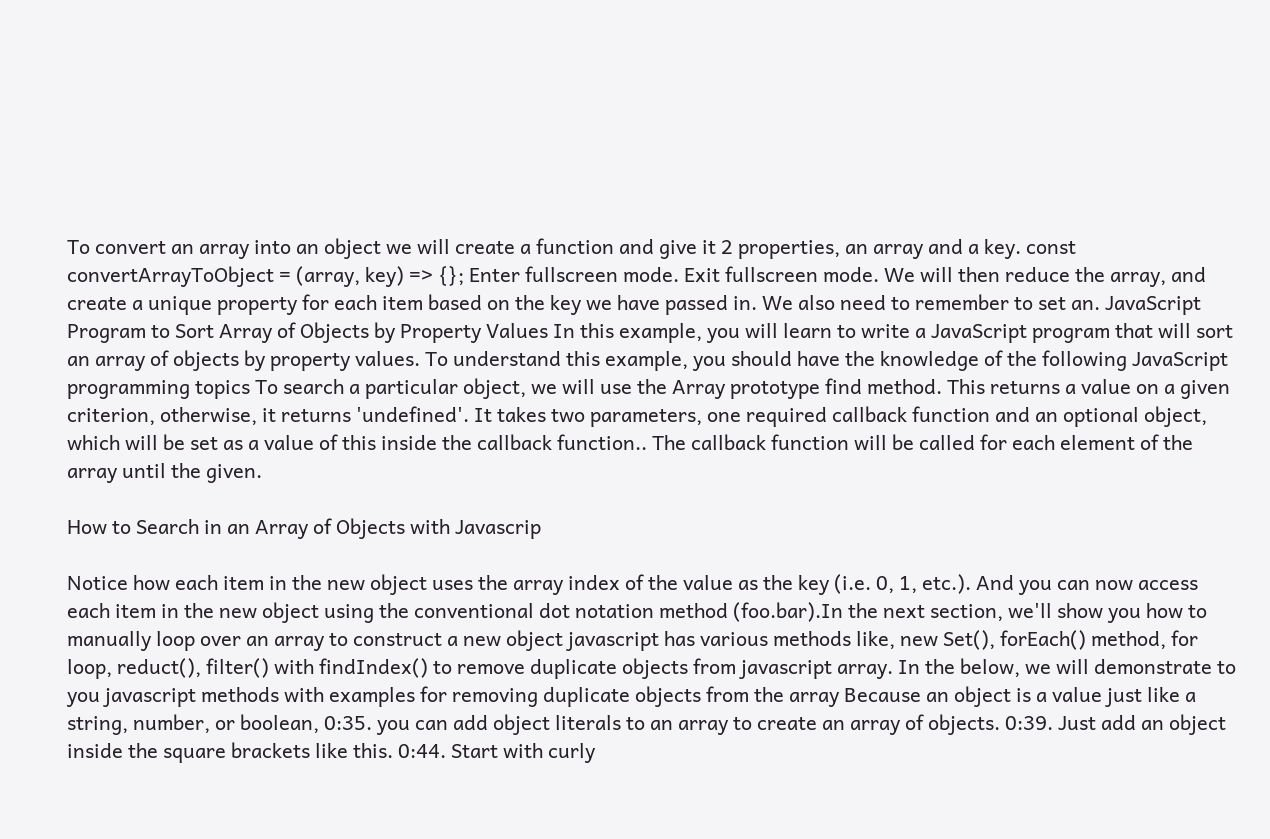To convert an array into an object we will create a function and give it 2 properties, an array and a key. const convertArrayToObject = (array, key) => {}; Enter fullscreen mode. Exit fullscreen mode. We will then reduce the array, and create a unique property for each item based on the key we have passed in. We also need to remember to set an. JavaScript Program to Sort Array of Objects by Property Values In this example, you will learn to write a JavaScript program that will sort an array of objects by property values. To understand this example, you should have the knowledge of the following JavaScript programming topics To search a particular object, we will use the Array prototype find method. This returns a value on a given criterion, otherwise, it returns 'undefined'. It takes two parameters, one required callback function and an optional object, which will be set as a value of this inside the callback function.. The callback function will be called for each element of the array until the given.

How to Search in an Array of Objects with Javascrip

Notice how each item in the new object uses the array index of the value as the key (i.e. 0, 1, etc.). And you can now access each item in the new object using the conventional dot notation method (foo.bar).In the next section, we'll show you how to manually loop over an array to construct a new object javascript has various methods like, new Set(), forEach() method, for loop, reduct(), filter() with findIndex() to remove duplicate objects from javascript array. In the below, we will demonstrate to you javascript methods with examples for removing duplicate objects from the array Because an object is a value just like a string, number, or boolean, 0:35. you can add object literals to an array to create an array of objects. 0:39. Just add an object inside the square brackets like this. 0:44. Start with curly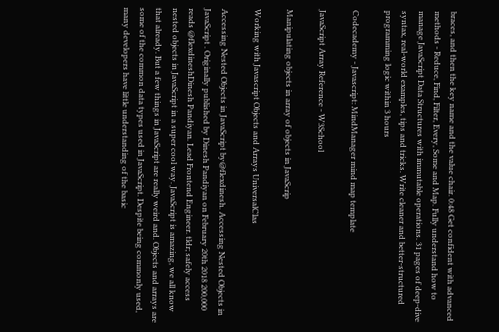braces, and then the key name and the value chair. 0:48 Get confident with advanced methods - Reduce, Find, Filter, Every, Some and Map. Fully understand how to manage JavaScript Data Structures with immutable operations. 31 pages of deep-dive syntax, real-world examples, tips and tricks. Write cleaner and better-structured programming logic within 3 hours

Codecademy - Javascript: MindManager mind map template

JavaScript Array Reference - W3School

Manipulating objects in array of objects in JavaScrip

Working with Javascript Objects and Arrays UniversalClas

Accessing Nested Objects in JavaScript by@flexdinesh. Accessing Nested Objects in JavaScript . Originally published by Dinesh Pandiyan on February 20th 2018 200,000 reads @flexdineshDinesh Pandiyan. Lead Frontend Engineer. tldr; safely access nested objects in JavaScript in a super cool way. JavaScript is amazing, we all know that already. But a few things in JavaScript are really weird and. Objects and arrays are some of the common data types used in JavaScript. Despite being commonly used, many developers have little understanding of the basic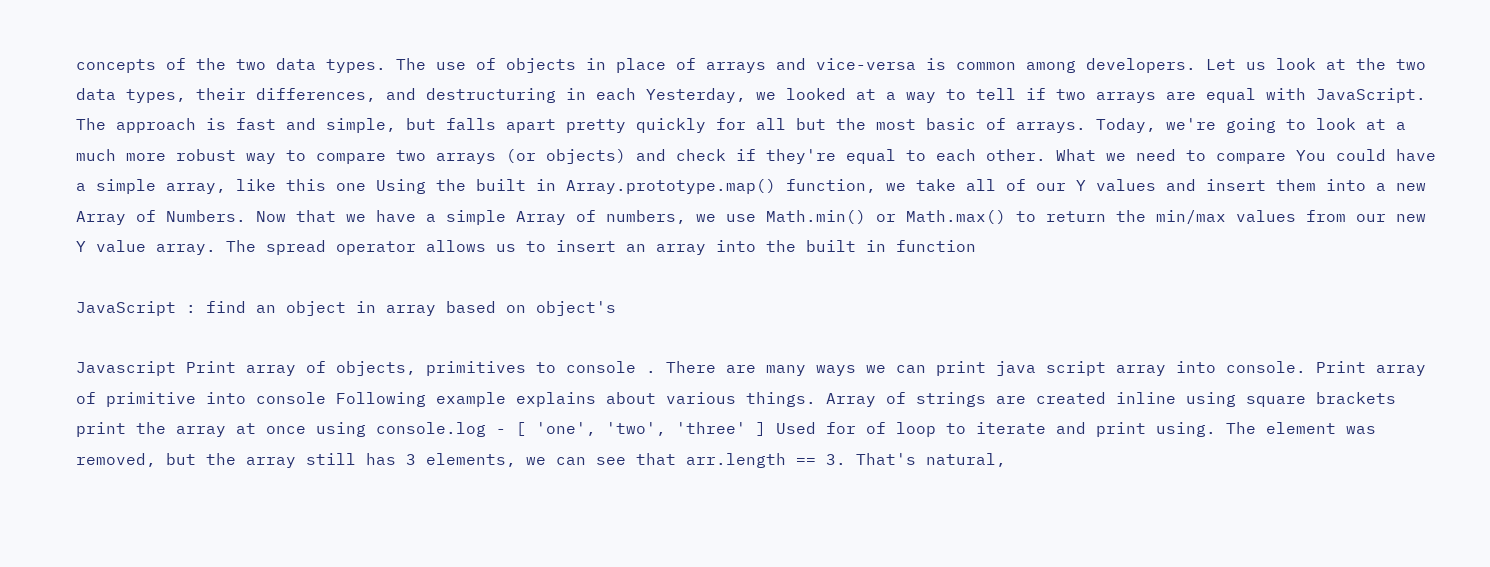concepts of the two data types. The use of objects in place of arrays and vice-versa is common among developers. Let us look at the two data types, their differences, and destructuring in each Yesterday, we looked at a way to tell if two arrays are equal with JavaScript. The approach is fast and simple, but falls apart pretty quickly for all but the most basic of arrays. Today, we're going to look at a much more robust way to compare two arrays (or objects) and check if they're equal to each other. What we need to compare You could have a simple array, like this one Using the built in Array.prototype.map() function, we take all of our Y values and insert them into a new Array of Numbers. Now that we have a simple Array of numbers, we use Math.min() or Math.max() to return the min/max values from our new Y value array. The spread operator allows us to insert an array into the built in function

JavaScript : find an object in array based on object's

Javascript Print array of objects, primitives to console . There are many ways we can print java script array into console. Print array of primitive into console Following example explains about various things. Array of strings are created inline using square brackets print the array at once using console.log - [ 'one', 'two', 'three' ] Used for of loop to iterate and print using. The element was removed, but the array still has 3 elements, we can see that arr.length == 3. That's natural,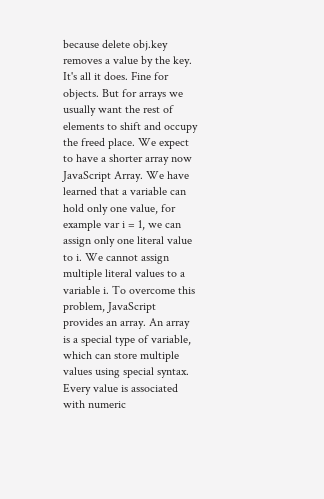because delete obj.key removes a value by the key. It's all it does. Fine for objects. But for arrays we usually want the rest of elements to shift and occupy the freed place. We expect to have a shorter array now JavaScript Array. We have learned that a variable can hold only one value, for example var i = 1, we can assign only one literal value to i. We cannot assign multiple literal values to a variable i. To overcome this problem, JavaScript provides an array. An array is a special type of variable, which can store multiple values using special syntax. Every value is associated with numeric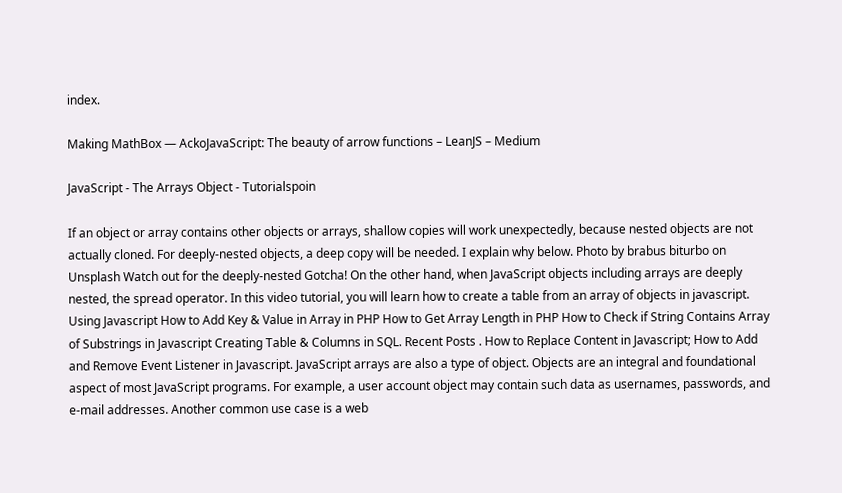index.

Making MathBox — AckoJavaScript: The beauty of arrow functions – LeanJS – Medium

JavaScript - The Arrays Object - Tutorialspoin

If an object or array contains other objects or arrays, shallow copies will work unexpectedly, because nested objects are not actually cloned. For deeply-nested objects, a deep copy will be needed. I explain why below. Photo by brabus biturbo on Unsplash Watch out for the deeply-nested Gotcha! On the other hand, when JavaScript objects including arrays are deeply nested, the spread operator. In this video tutorial, you will learn how to create a table from an array of objects in javascript. Using Javascript How to Add Key & Value in Array in PHP How to Get Array Length in PHP How to Check if String Contains Array of Substrings in Javascript Creating Table & Columns in SQL. Recent Posts . How to Replace Content in Javascript; How to Add and Remove Event Listener in Javascript. JavaScript arrays are also a type of object. Objects are an integral and foundational aspect of most JavaScript programs. For example, a user account object may contain such data as usernames, passwords, and e-mail addresses. Another common use case is a web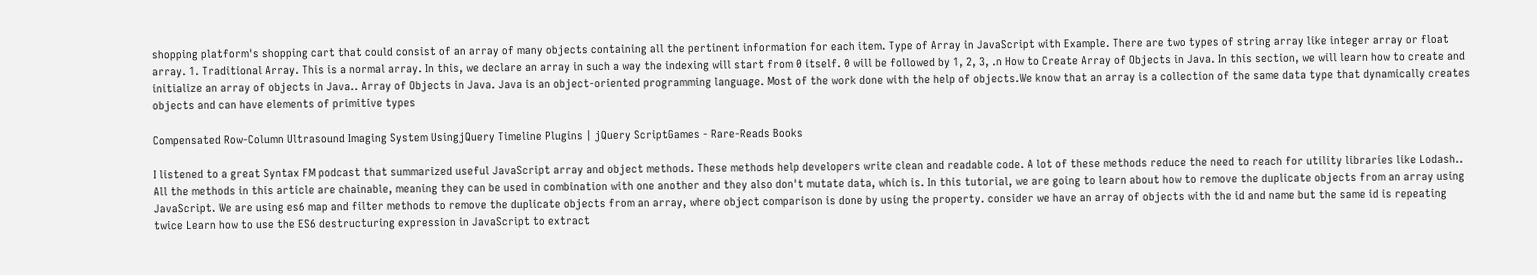shopping platform's shopping cart that could consist of an array of many objects containing all the pertinent information for each item. Type of Array in JavaScript with Example. There are two types of string array like integer array or float array. 1. Traditional Array. This is a normal array. In this, we declare an array in such a way the indexing will start from 0 itself. 0 will be followed by 1, 2, 3, .n How to Create Array of Objects in Java. In this section, we will learn how to create and initialize an array of objects in Java.. Array of Objects in Java. Java is an object-oriented programming language. Most of the work done with the help of objects.We know that an array is a collection of the same data type that dynamically creates objects and can have elements of primitive types

Compensated Row-Column Ultrasound Imaging System UsingjQuery Timeline Plugins | jQuery ScriptGames - Rare-Reads Books

I listened to a great Syntax FM podcast that summarized useful JavaScript array and object methods. These methods help developers write clean and readable code. A lot of these methods reduce the need to reach for utility libraries like Lodash.. All the methods in this article are chainable, meaning they can be used in combination with one another and they also don't mutate data, which is. In this tutorial, we are going to learn about how to remove the duplicate objects from an array using JavaScript. We are using es6 map and filter methods to remove the duplicate objects from an array, where object comparison is done by using the property. consider we have an array of objects with the id and name but the same id is repeating twice Learn how to use the ES6 destructuring expression in JavaScript to extract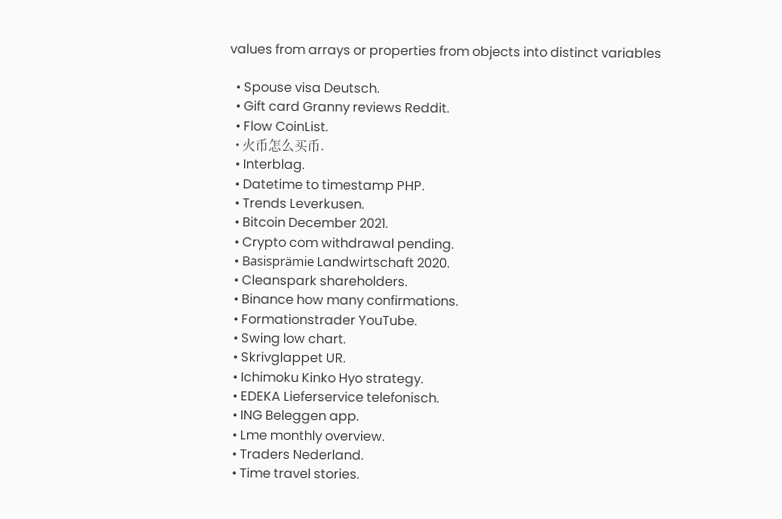values from arrays or properties from objects into distinct variables

  • Spouse visa Deutsch.
  • Gift card Granny reviews Reddit.
  • Flow CoinList.
  • 火币怎么买币.
  • Interblag.
  • Datetime to timestamp PHP.
  • Trends Leverkusen.
  • Bitcoin December 2021.
  • Crypto com withdrawal pending.
  • Basisprämie Landwirtschaft 2020.
  • Cleanspark shareholders.
  • Binance how many confirmations.
  • Formationstrader YouTube.
  • Swing low chart.
  • Skrivglappet UR.
  • Ichimoku Kinko Hyo strategy.
  • EDEKA Lieferservice telefonisch.
  • ING Beleggen app.
  • Lme monthly overview.
  • Traders Nederland.
  • Time travel stories.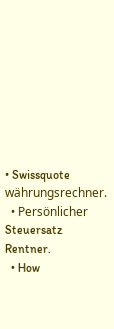• Swissquote währungsrechner.
  • Persönlicher Steuersatz Rentner.
  • How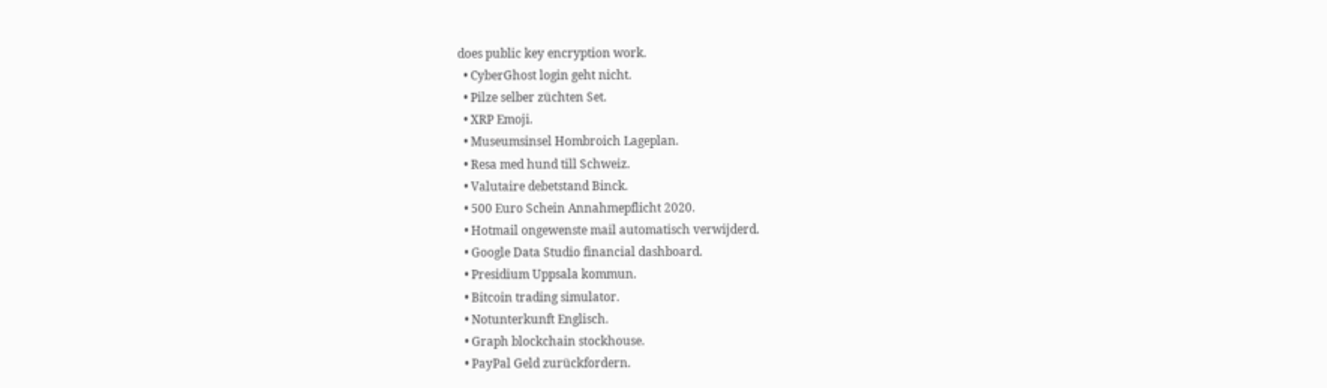does public key encryption work.
  • CyberGhost login geht nicht.
  • Pilze selber züchten Set.
  • XRP Emoji.
  • Museumsinsel Hombroich Lageplan.
  • Resa med hund till Schweiz.
  • Valutaire debetstand Binck.
  • 500 Euro Schein Annahmepflicht 2020.
  • Hotmail ongewenste mail automatisch verwijderd.
  • Google Data Studio financial dashboard.
  • Presidium Uppsala kommun.
  • Bitcoin trading simulator.
  • Notunterkunft Englisch.
  • Graph blockchain stockhouse.
  • PayPal Geld zurückfordern.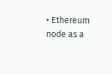• Ethereum node as a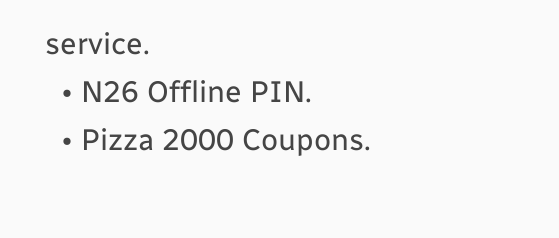service.
  • N26 Offline PIN.
  • Pizza 2000 Coupons.